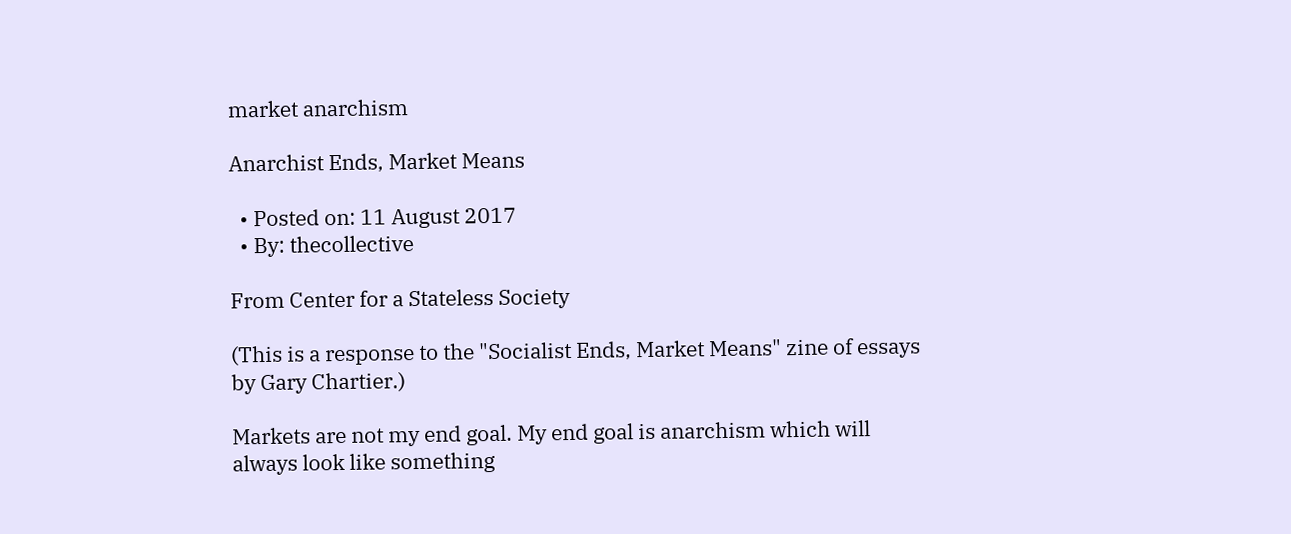market anarchism

Anarchist Ends, Market Means

  • Posted on: 11 August 2017
  • By: thecollective

From Center for a Stateless Society

(This is a response to the "Socialist Ends, Market Means" zine of essays by Gary Chartier.)

Markets are not my end goal. My end goal is anarchism which will always look like something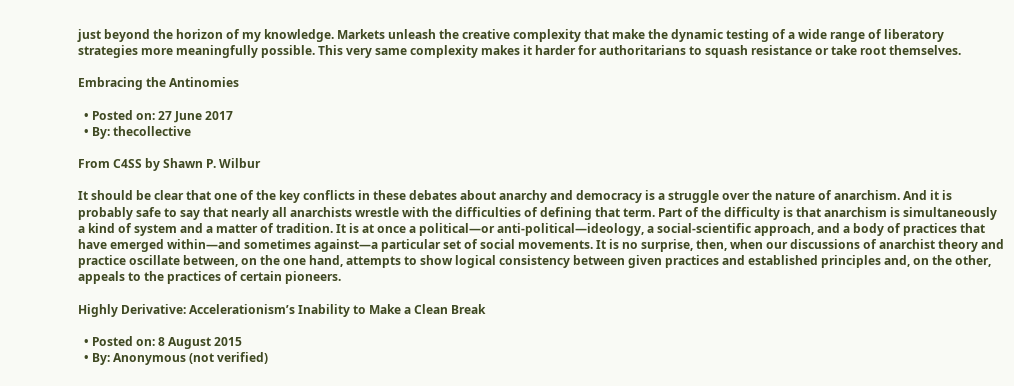just beyond the horizon of my knowledge. Markets unleash the creative complexity that make the dynamic testing of a wide range of liberatory strategies more meaningfully possible. This very same complexity makes it harder for authoritarians to squash resistance or take root themselves.

Embracing the Antinomies

  • Posted on: 27 June 2017
  • By: thecollective

From C4SS by Shawn P. Wilbur

It should be clear that one of the key conflicts in these debates about anarchy and democracy is a struggle over the nature of anarchism. And it is probably safe to say that nearly all anarchists wrestle with the difficulties of defining that term. Part of the difficulty is that anarchism is simultaneously a kind of system and a matter of tradition. It is at once a political—or anti-political—ideology, a social-scientific approach, and a body of practices that have emerged within—and sometimes against—a particular set of social movements. It is no surprise, then, when our discussions of anarchist theory and practice oscillate between, on the one hand, attempts to show logical consistency between given practices and established principles and, on the other, appeals to the practices of certain pioneers.

Highly Derivative: Accelerationism’s Inability to Make a Clean Break

  • Posted on: 8 August 2015
  • By: Anonymous (not verified)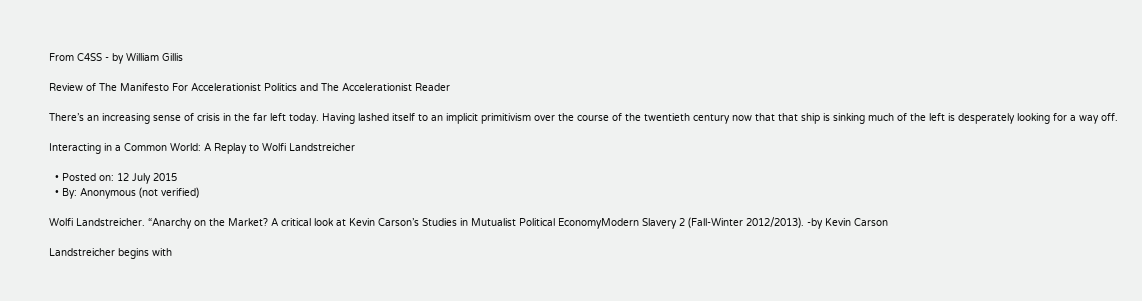From C4SS - by William Gillis

Review of The Manifesto For Accelerationist Politics and The Accelerationist Reader

There’s an increasing sense of crisis in the far left today. Having lashed itself to an implicit primitivism over the course of the twentieth century now that that ship is sinking much of the left is desperately looking for a way off.

Interacting in a Common World: A Replay to Wolfi Landstreicher

  • Posted on: 12 July 2015
  • By: Anonymous (not verified)

Wolfi Landstreicher. “Anarchy on the Market? A critical look at Kevin Carson’s Studies in Mutualist Political EconomyModern Slavery 2 (Fall-Winter 2012/2013). -by Kevin Carson

Landstreicher begins with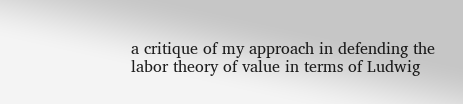a critique of my approach in defending the labor theory of value in terms of Ludwig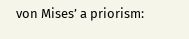von Mises’ a priorism: